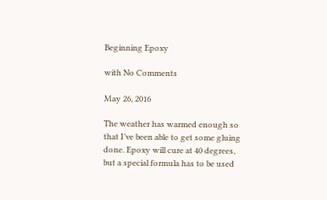Beginning Epoxy

with No Comments

May 26, 2016

The weather has warmed enough so that I’ve been able to get some gluing done. Epoxy will cure at 40 degrees, but a special formula has to be used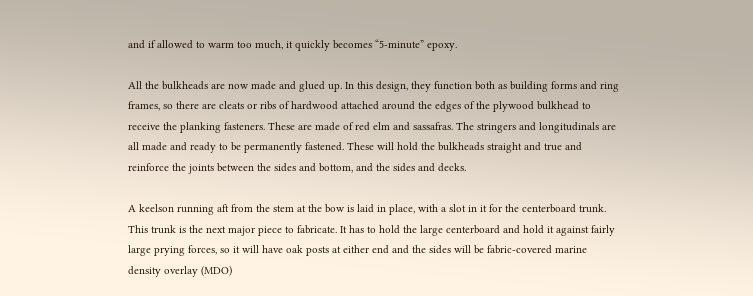and if allowed to warm too much, it quickly becomes “5-minute” epoxy.

All the bulkheads are now made and glued up. In this design, they function both as building forms and ring frames, so there are cleats or ribs of hardwood attached around the edges of the plywood bulkhead to receive the planking fasteners. These are made of red elm and sassafras. The stringers and longitudinals are all made and ready to be permanently fastened. These will hold the bulkheads straight and true and reinforce the joints between the sides and bottom, and the sides and decks.

A keelson running aft from the stem at the bow is laid in place, with a slot in it for the centerboard trunk. This trunk is the next major piece to fabricate. It has to hold the large centerboard and hold it against fairly large prying forces, so it will have oak posts at either end and the sides will be fabric-covered marine density overlay (MDO)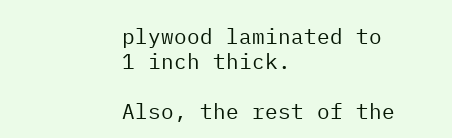plywood laminated to 1 inch thick.

Also, the rest of the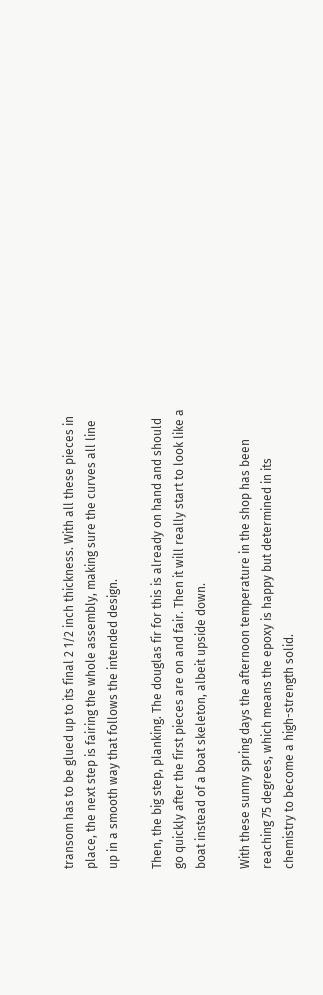transom has to be glued up to its final 2 1/2 inch thickness. With all these pieces in place, the next step is fairing the whole assembly, making sure the curves all line up in a smooth way that follows the intended design.

Then, the big step, planking. The douglas fir for this is already on hand and should go quickly after the first pieces are on and fair. Then it will really start to look like a boat instead of a boat skeleton, albeit upside down.

With these sunny spring days the afternoon temperature in the shop has been reaching 75 degrees, which means the epoxy is happy but determined in its chemistry to become a high-strength solid.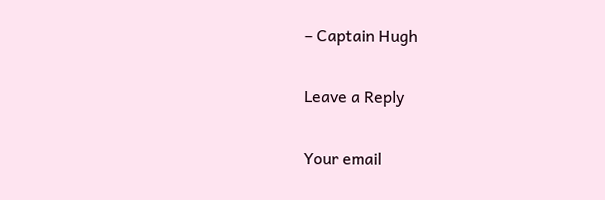– Captain Hugh

Leave a Reply

Your email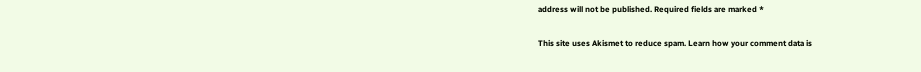address will not be published. Required fields are marked *

This site uses Akismet to reduce spam. Learn how your comment data is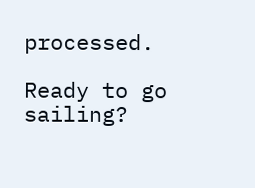processed.

Ready to go sailing?